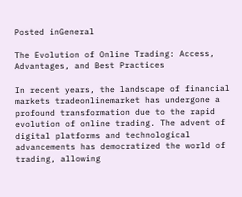Posted inGeneral

The Evolution of Online Trading: Access, Advantages, and Best Practices

In recent years, the landscape of financial markets tradeonlinemarket has undergone a profound transformation due to the rapid evolution of online trading. The advent of digital platforms and technological advancements has democratized the world of trading, allowing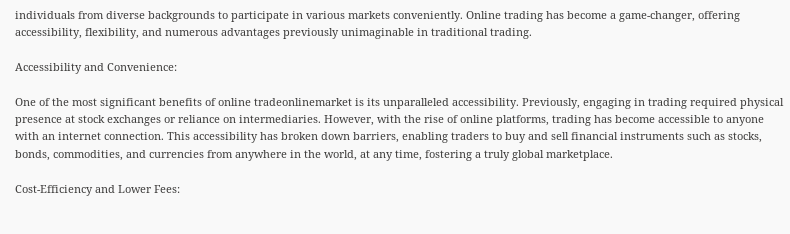individuals from diverse backgrounds to participate in various markets conveniently. Online trading has become a game-changer, offering accessibility, flexibility, and numerous advantages previously unimaginable in traditional trading.

Accessibility and Convenience:

One of the most significant benefits of online tradeonlinemarket is its unparalleled accessibility. Previously, engaging in trading required physical presence at stock exchanges or reliance on intermediaries. However, with the rise of online platforms, trading has become accessible to anyone with an internet connection. This accessibility has broken down barriers, enabling traders to buy and sell financial instruments such as stocks, bonds, commodities, and currencies from anywhere in the world, at any time, fostering a truly global marketplace.

Cost-Efficiency and Lower Fees: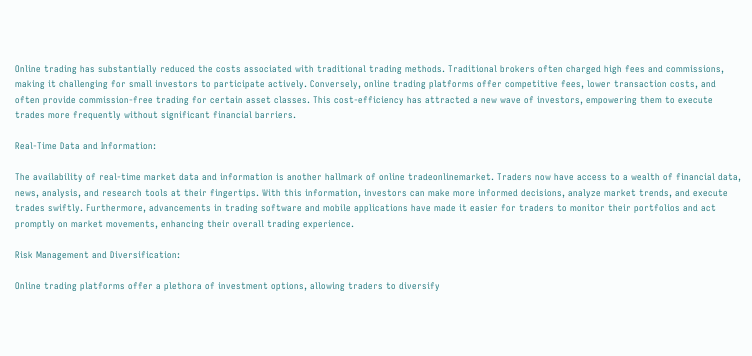Online trading has substantially reduced the costs associated with traditional trading methods. Traditional brokers often charged high fees and commissions, making it challenging for small investors to participate actively. Conversely, online trading platforms offer competitive fees, lower transaction costs, and often provide commission-free trading for certain asset classes. This cost-efficiency has attracted a new wave of investors, empowering them to execute trades more frequently without significant financial barriers.

Real-Time Data and Information:

The availability of real-time market data and information is another hallmark of online tradeonlinemarket. Traders now have access to a wealth of financial data, news, analysis, and research tools at their fingertips. With this information, investors can make more informed decisions, analyze market trends, and execute trades swiftly. Furthermore, advancements in trading software and mobile applications have made it easier for traders to monitor their portfolios and act promptly on market movements, enhancing their overall trading experience.

Risk Management and Diversification:

Online trading platforms offer a plethora of investment options, allowing traders to diversify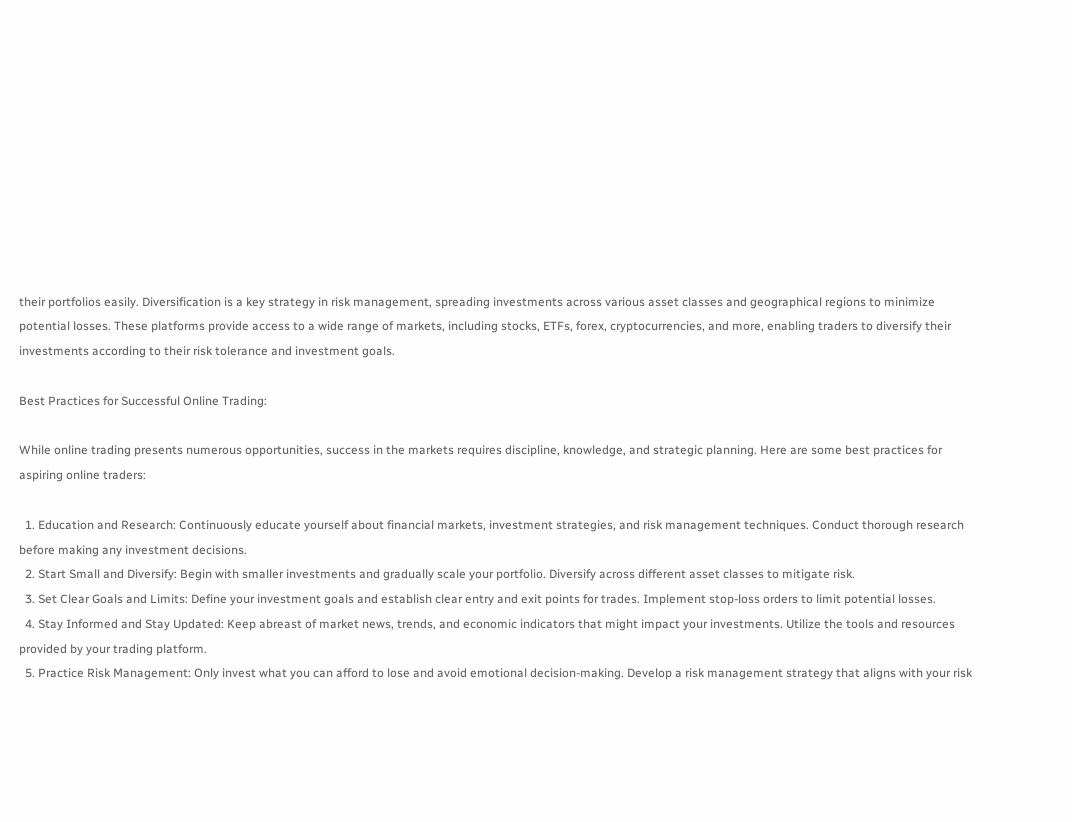their portfolios easily. Diversification is a key strategy in risk management, spreading investments across various asset classes and geographical regions to minimize potential losses. These platforms provide access to a wide range of markets, including stocks, ETFs, forex, cryptocurrencies, and more, enabling traders to diversify their investments according to their risk tolerance and investment goals.

Best Practices for Successful Online Trading:

While online trading presents numerous opportunities, success in the markets requires discipline, knowledge, and strategic planning. Here are some best practices for aspiring online traders:

  1. Education and Research: Continuously educate yourself about financial markets, investment strategies, and risk management techniques. Conduct thorough research before making any investment decisions.
  2. Start Small and Diversify: Begin with smaller investments and gradually scale your portfolio. Diversify across different asset classes to mitigate risk.
  3. Set Clear Goals and Limits: Define your investment goals and establish clear entry and exit points for trades. Implement stop-loss orders to limit potential losses.
  4. Stay Informed and Stay Updated: Keep abreast of market news, trends, and economic indicators that might impact your investments. Utilize the tools and resources provided by your trading platform.
  5. Practice Risk Management: Only invest what you can afford to lose and avoid emotional decision-making. Develop a risk management strategy that aligns with your risk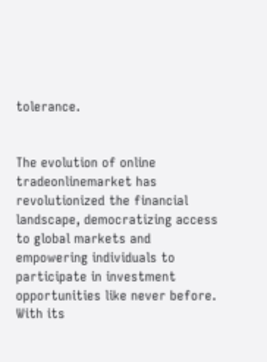tolerance.


The evolution of online tradeonlinemarket has revolutionized the financial landscape, democratizing access to global markets and empowering individuals to participate in investment opportunities like never before. With its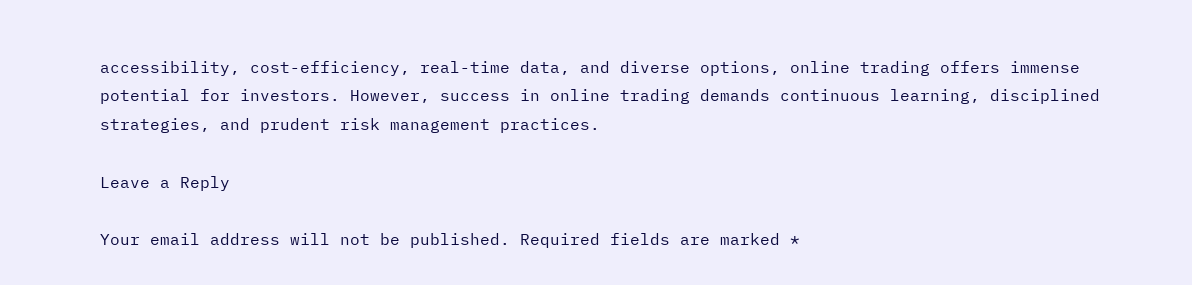accessibility, cost-efficiency, real-time data, and diverse options, online trading offers immense potential for investors. However, success in online trading demands continuous learning, disciplined strategies, and prudent risk management practices.

Leave a Reply

Your email address will not be published. Required fields are marked *